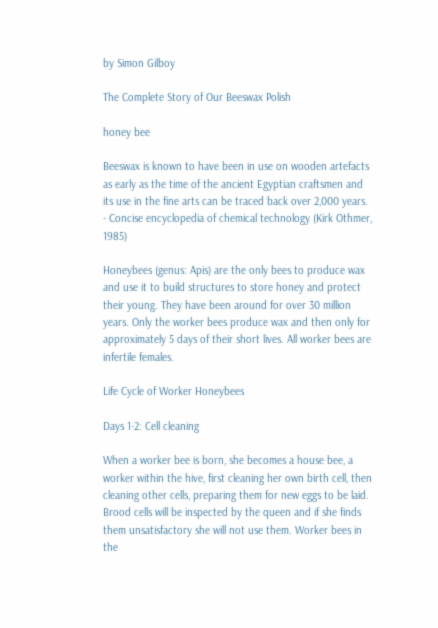by Simon Gilboy

The Complete Story of Our Beeswax Polish

honey bee

Beeswax is known to have been in use on wooden artefacts as early as the time of the ancient Egyptian craftsmen and its use in the fine arts can be traced back over 2,000 years. - Concise encyclopedia of chemical technology (Kirk Othmer, 1985)

Honeybees (genus: Apis) are the only bees to produce wax and use it to build structures to store honey and protect their young. They have been around for over 30 million years. Only the worker bees produce wax and then only for approximately 5 days of their short lives. All worker bees are infertile females.

Life Cycle of Worker Honeybees

Days 1-2: Cell cleaning

When a worker bee is born, she becomes a house bee, a worker within the hive, first cleaning her own birth cell, then cleaning other cells, preparing them for new eggs to be laid. Brood cells will be inspected by the queen and if she finds them unsatisfactory she will not use them. Worker bees in the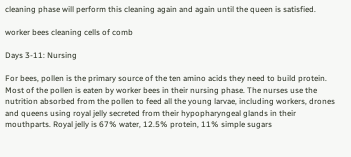cleaning phase will perform this cleaning again and again until the queen is satisfied.

worker bees cleaning cells of comb

Days 3-11: Nursing

For bees, pollen is the primary source of the ten amino acids they need to build protein. Most of the pollen is eaten by worker bees in their nursing phase. The nurses use the nutrition absorbed from the pollen to feed all the young larvae, including workers, drones and queens using royal jelly secreted from their hypopharyngeal glands in their mouthparts. Royal jelly is 67% water, 12.5% protein, 11% simple sugars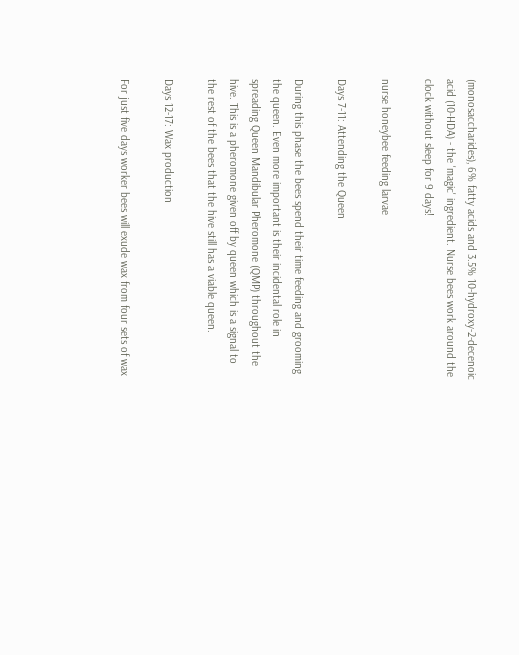(monosaccharides), 6% fatty acids and 3.5% 10-hydroxy-2-decenoic acid (10-HDA) - the 'magic' ingredient. Nurse bees work around the clock without sleep for 9 days!

nurse honeybee feeding larvae

Days 7-11: Attending the Queen

During this phase the bees spend their time feeding and grooming the queen. Even more important is their incidental role in spreading Queen Mandibular Pheromone (QMP) throughout the hive. This is a pheromone given off by queen which is a signal to the rest of the bees that the hive still has a viable queen.

Days 12-17: Wax production

For just five days worker bees will exude wax from four sets of wax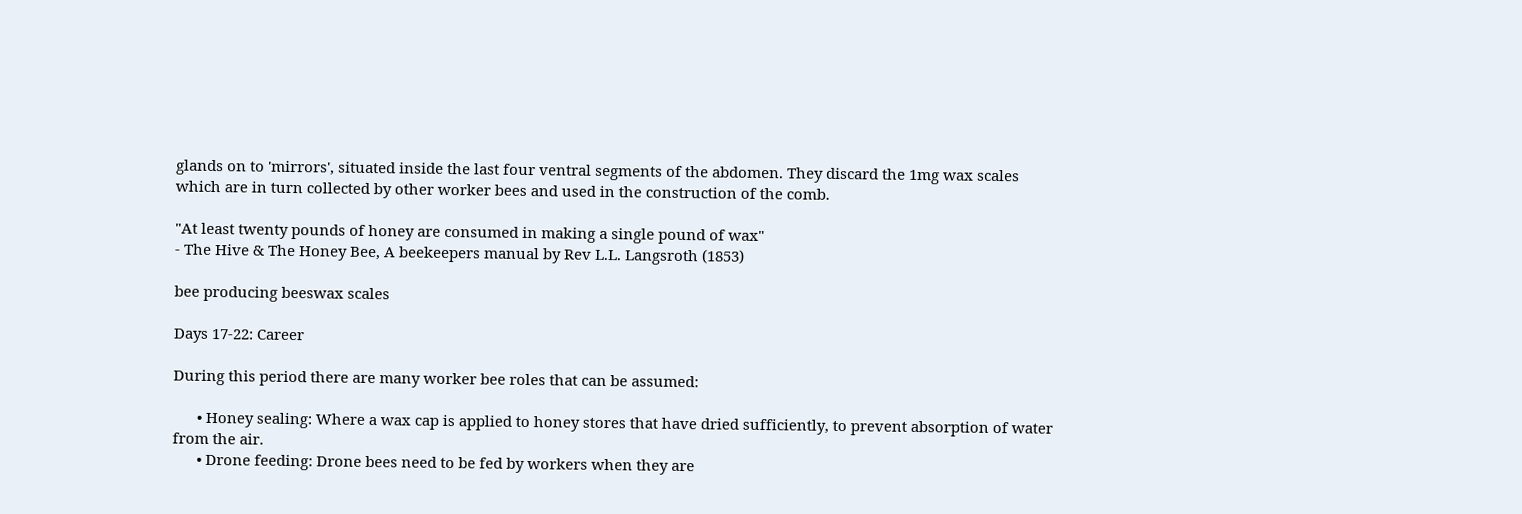glands on to 'mirrors', situated inside the last four ventral segments of the abdomen. They discard the 1mg wax scales which are in turn collected by other worker bees and used in the construction of the comb.

"At least twenty pounds of honey are consumed in making a single pound of wax"
- The Hive & The Honey Bee, A beekeepers manual by Rev L.L. Langsroth (1853)

bee producing beeswax scales

Days 17-22: Career

During this period there are many worker bee roles that can be assumed:

      • Honey sealing: Where a wax cap is applied to honey stores that have dried sufficiently, to prevent absorption of water from the air.
      • Drone feeding: Drone bees need to be fed by workers when they are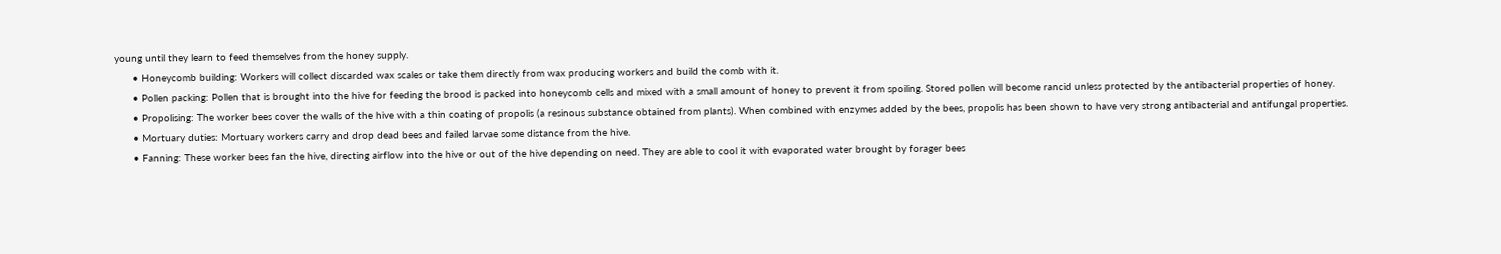young until they learn to feed themselves from the honey supply.
      • Honeycomb building: Workers will collect discarded wax scales or take them directly from wax producing workers and build the comb with it.
      • Pollen packing: Pollen that is brought into the hive for feeding the brood is packed into honeycomb cells and mixed with a small amount of honey to prevent it from spoiling. Stored pollen will become rancid unless protected by the antibacterial properties of honey.
      • Propolising: The worker bees cover the walls of the hive with a thin coating of propolis (a resinous substance obtained from plants). When combined with enzymes added by the bees, propolis has been shown to have very strong antibacterial and antifungal properties.
      • Mortuary duties: Mortuary workers carry and drop dead bees and failed larvae some distance from the hive.
      • Fanning: These worker bees fan the hive, directing airflow into the hive or out of the hive depending on need. They are able to cool it with evaporated water brought by forager bees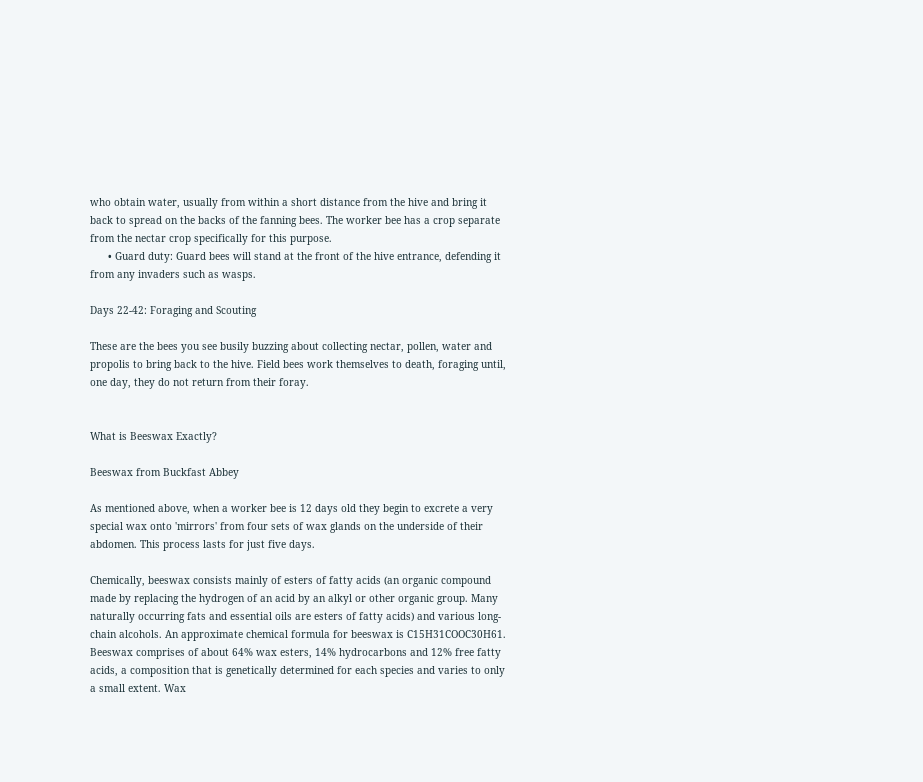who obtain water, usually from within a short distance from the hive and bring it back to spread on the backs of the fanning bees. The worker bee has a crop separate from the nectar crop specifically for this purpose.
      • Guard duty: Guard bees will stand at the front of the hive entrance, defending it from any invaders such as wasps.

Days 22-42: Foraging and Scouting

These are the bees you see busily buzzing about collecting nectar, pollen, water and propolis to bring back to the hive. Field bees work themselves to death, foraging until, one day, they do not return from their foray.


What is Beeswax Exactly?

Beeswax from Buckfast Abbey

As mentioned above, when a worker bee is 12 days old they begin to excrete a very special wax onto 'mirrors' from four sets of wax glands on the underside of their abdomen. This process lasts for just five days.

Chemically, beeswax consists mainly of esters of fatty acids (an organic compound made by replacing the hydrogen of an acid by an alkyl or other organic group. Many naturally occurring fats and essential oils are esters of fatty acids) and various long-chain alcohols. An approximate chemical formula for beeswax is C15H31COOC30H61. Beeswax comprises of about 64% wax esters, 14% hydrocarbons and 12% free fatty acids, a composition that is genetically determined for each species and varies to only a small extent. Wax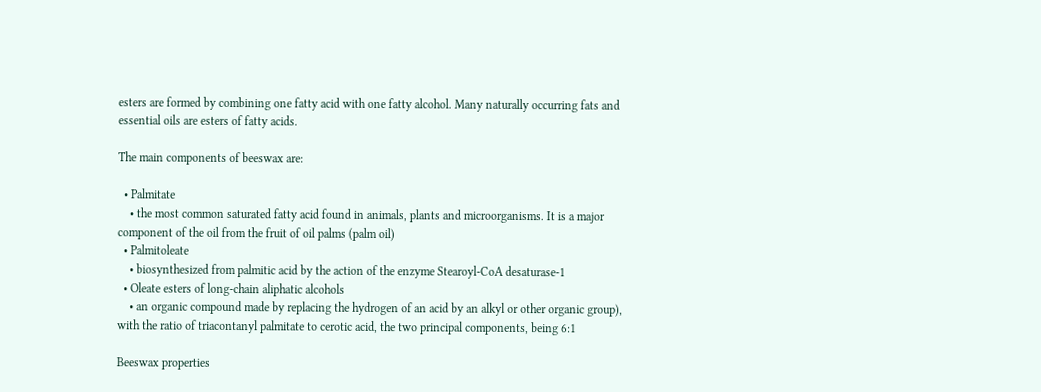esters are formed by combining one fatty acid with one fatty alcohol. Many naturally occurring fats and essential oils are esters of fatty acids.

The main components of beeswax are:

  • Palmitate
    • the most common saturated fatty acid found in animals, plants and microorganisms. It is a major component of the oil from the fruit of oil palms (palm oil)
  • Palmitoleate
    • biosynthesized from palmitic acid by the action of the enzyme Stearoyl-CoA desaturase-1
  • Oleate esters of long-chain aliphatic alcohols
    • an organic compound made by replacing the hydrogen of an acid by an alkyl or other organic group), with the ratio of triacontanyl palmitate to cerotic acid, the two principal components, being 6:1

Beeswax properties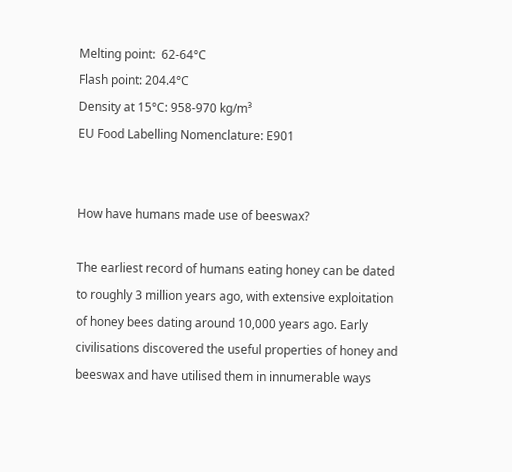Melting point:  62-64°C
Flash point: 204.4°C
Density at 15°C: 958-970 kg/m³
EU Food Labelling Nomenclature: E901


How have humans made use of beeswax?

The earliest record of humans eating honey can be dated to roughly 3 million years ago, with extensive exploitation of honey bees dating around 10,000 years ago. Early civilisations discovered the useful properties of honey and beeswax and have utilised them in innumerable ways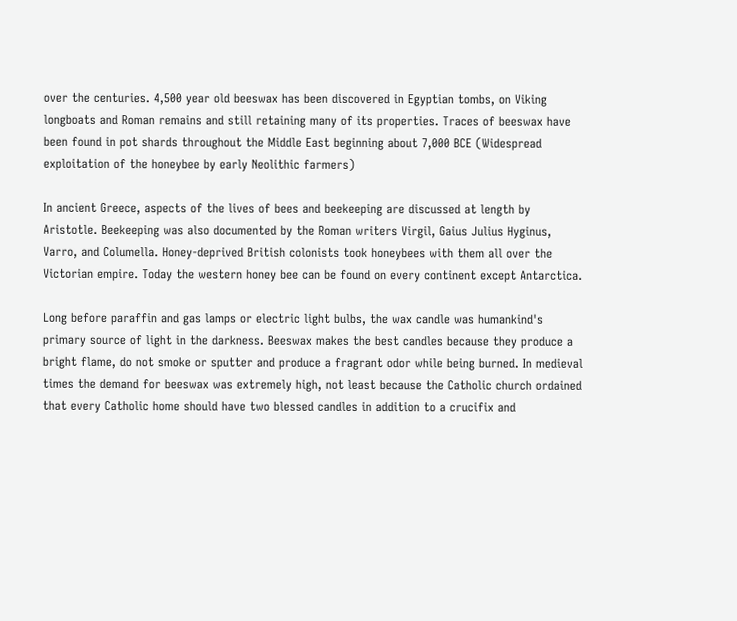over the centuries. 4,500 year old beeswax has been discovered in Egyptian tombs, on Viking longboats and Roman remains and still retaining many of its properties. Traces of beeswax have been found in pot shards throughout the Middle East beginning about 7,000 BCE (Widespread exploitation of the honeybee by early Neolithic farmers)

In ancient Greece, aspects of the lives of bees and beekeeping are discussed at length by Aristotle. Beekeeping was also documented by the Roman writers Virgil, Gaius Julius Hyginus, Varro, and Columella. Honey-deprived British colonists took honeybees with them all over the Victorian empire. Today the western honey bee can be found on every continent except Antarctica.

Long before paraffin and gas lamps or electric light bulbs, the wax candle was humankind's primary source of light in the darkness. Beeswax makes the best candles because they produce a bright flame, do not smoke or sputter and produce a fragrant odor while being burned. In medieval times the demand for beeswax was extremely high, not least because the Catholic church ordained that every Catholic home should have two blessed candles in addition to a crucifix and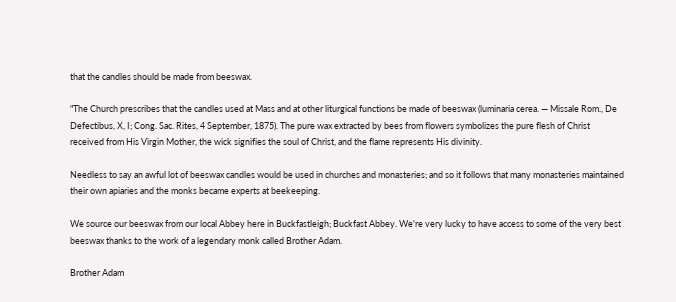that the candles should be made from beeswax.

"The Church prescribes that the candles used at Mass and at other liturgical functions be made of beeswax (luminaria cerea. — Missale Rom., De Defectibus, X, I; Cong. Sac. Rites, 4 September, 1875). The pure wax extracted by bees from flowers symbolizes the pure flesh of Christ received from His Virgin Mother, the wick signifies the soul of Christ, and the flame represents His divinity.

Needless to say an awful lot of beeswax candles would be used in churches and monasteries; and so it follows that many monasteries maintained their own apiaries and the monks became experts at beekeeping.

We source our beeswax from our local Abbey here in Buckfastleigh; Buckfast Abbey. We're very lucky to have access to some of the very best beeswax thanks to the work of a legendary monk called Brother Adam.

Brother Adam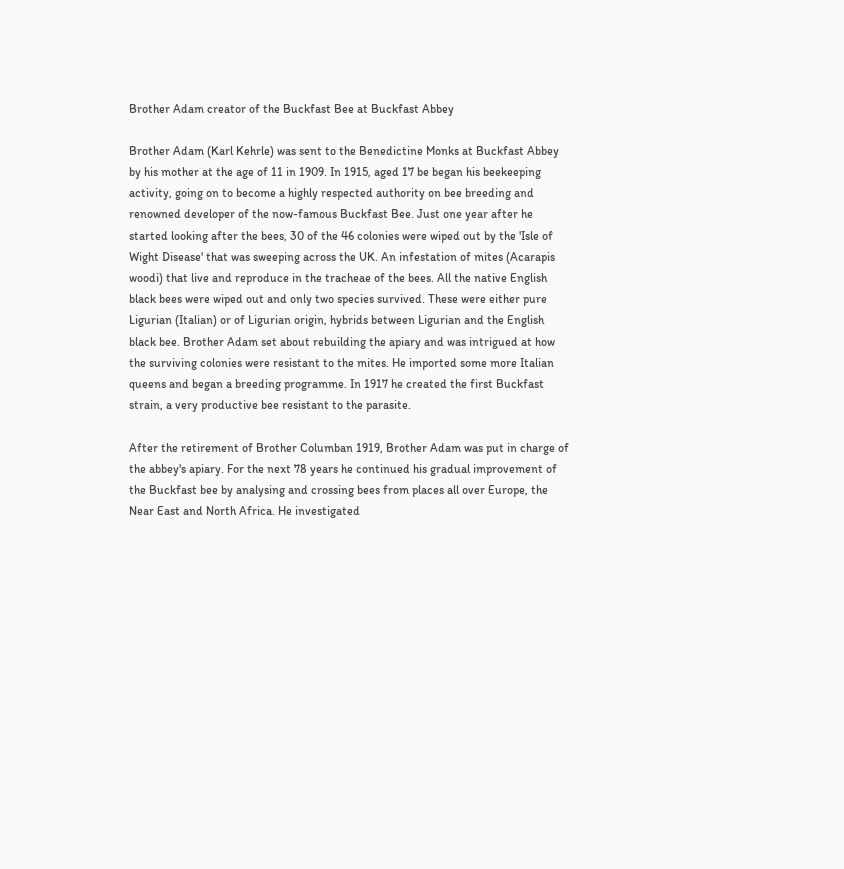Brother Adam creator of the Buckfast Bee at Buckfast Abbey

Brother Adam (Karl Kehrle) was sent to the Benedictine Monks at Buckfast Abbey by his mother at the age of 11 in 1909. In 1915, aged 17 be began his beekeeping activity, going on to become a highly respected authority on bee breeding and renowned developer of the now-famous Buckfast Bee. Just one year after he started looking after the bees, 30 of the 46 colonies were wiped out by the 'Isle of Wight Disease' that was sweeping across the UK. An infestation of mites (Acarapis woodi) that live and reproduce in the tracheae of the bees. All the native English black bees were wiped out and only two species survived. These were either pure Ligurian (Italian) or of Ligurian origin, hybrids between Ligurian and the English black bee. Brother Adam set about rebuilding the apiary and was intrigued at how the surviving colonies were resistant to the mites. He imported some more Italian queens and began a breeding programme. In 1917 he created the first Buckfast strain, a very productive bee resistant to the parasite.

After the retirement of Brother Columban 1919, Brother Adam was put in charge of the abbey's apiary. For the next 78 years he continued his gradual improvement of the Buckfast bee by analysing and crossing bees from places all over Europe, the Near East and North Africa. He investigated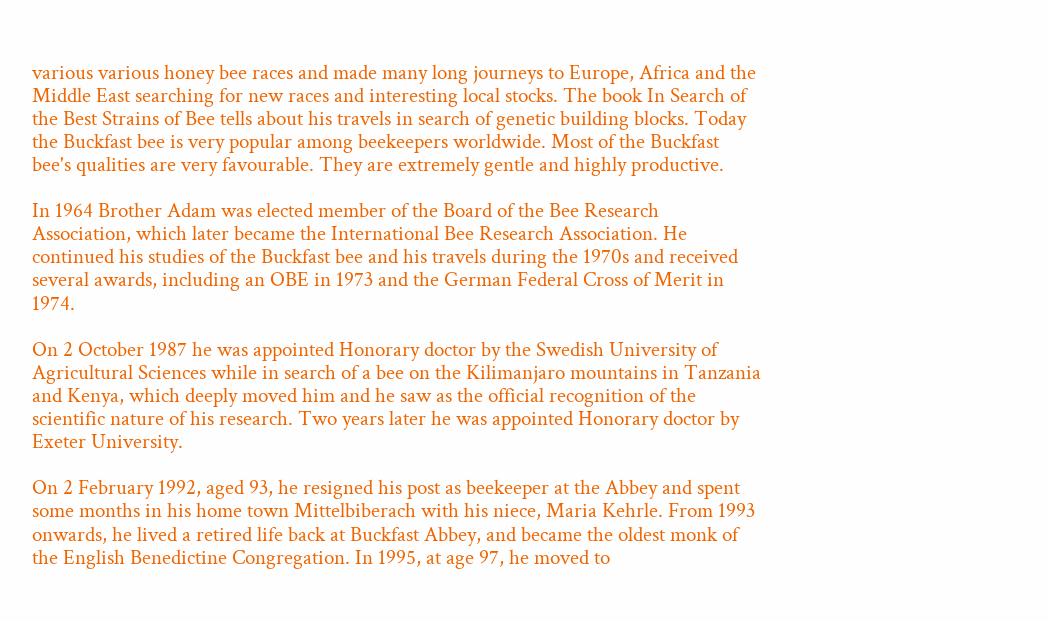various various honey bee races and made many long journeys to Europe, Africa and the Middle East searching for new races and interesting local stocks. The book In Search of the Best Strains of Bee tells about his travels in search of genetic building blocks. Today the Buckfast bee is very popular among beekeepers worldwide. Most of the Buckfast bee's qualities are very favourable. They are extremely gentle and highly productive.

In 1964 Brother Adam was elected member of the Board of the Bee Research Association, which later became the International Bee Research Association. He continued his studies of the Buckfast bee and his travels during the 1970s and received several awards, including an OBE in 1973 and the German Federal Cross of Merit in 1974.

On 2 October 1987 he was appointed Honorary doctor by the Swedish University of Agricultural Sciences while in search of a bee on the Kilimanjaro mountains in Tanzania and Kenya, which deeply moved him and he saw as the official recognition of the scientific nature of his research. Two years later he was appointed Honorary doctor by Exeter University.

On 2 February 1992, aged 93, he resigned his post as beekeeper at the Abbey and spent some months in his home town Mittelbiberach with his niece, Maria Kehrle. From 1993 onwards, he lived a retired life back at Buckfast Abbey, and became the oldest monk of the English Benedictine Congregation. In 1995, at age 97, he moved to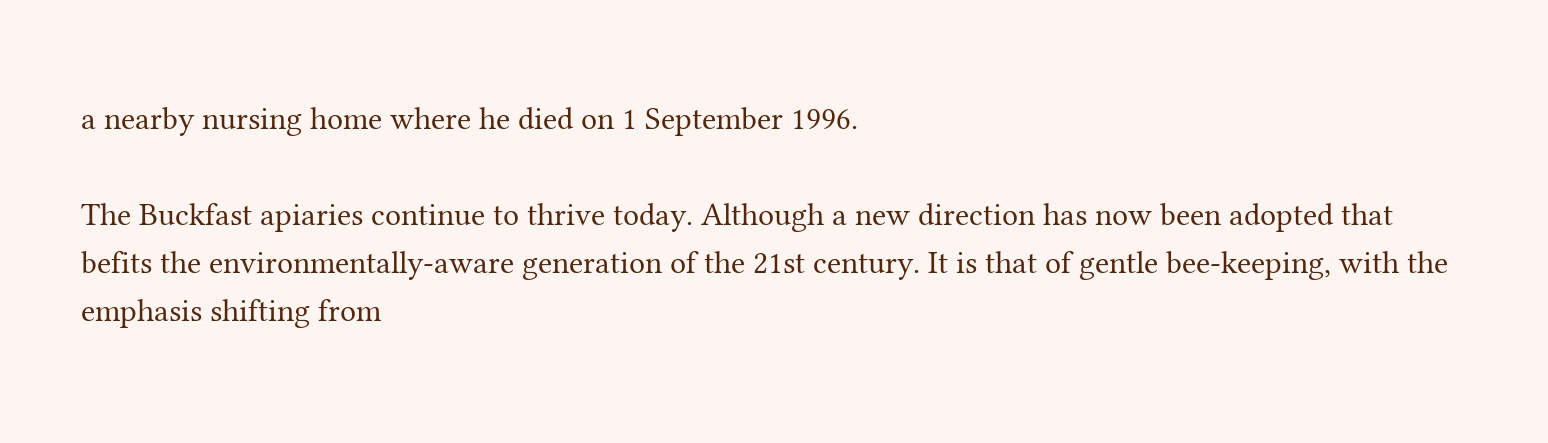a nearby nursing home where he died on 1 September 1996.

The Buckfast apiaries continue to thrive today. Although a new direction has now been adopted that befits the environmentally-aware generation of the 21st century. It is that of gentle bee-keeping, with the emphasis shifting from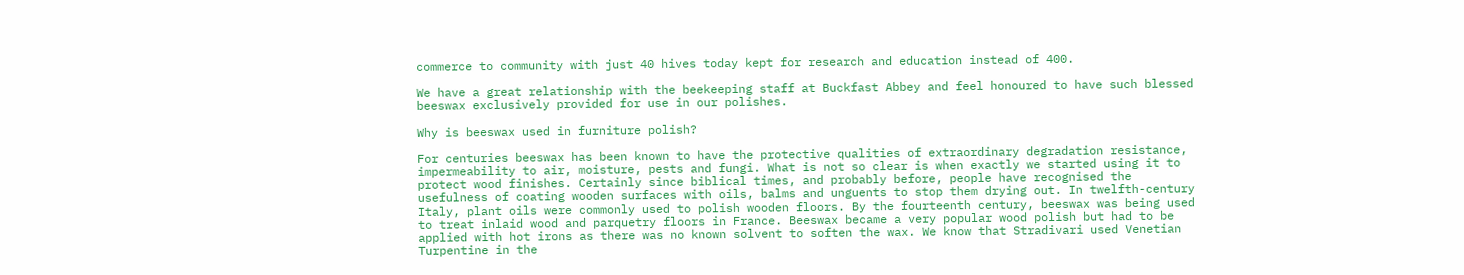commerce to community with just 40 hives today kept for research and education instead of 400.

We have a great relationship with the beekeeping staff at Buckfast Abbey and feel honoured to have such blessed beeswax exclusively provided for use in our polishes.

Why is beeswax used in furniture polish?

For centuries beeswax has been known to have the protective qualities of extraordinary degradation resistance, impermeability to air, moisture, pests and fungi. What is not so clear is when exactly we started using it to protect wood finishes. Certainly since biblical times, and probably before, people have recognised the usefulness of coating wooden surfaces with oils, balms and unguents to stop them drying out. In twelfth-century Italy, plant oils were commonly used to polish wooden floors. By the fourteenth century, beeswax was being used to treat inlaid wood and parquetry floors in France. Beeswax became a very popular wood polish but had to be applied with hot irons as there was no known solvent to soften the wax. We know that Stradivari used Venetian Turpentine in the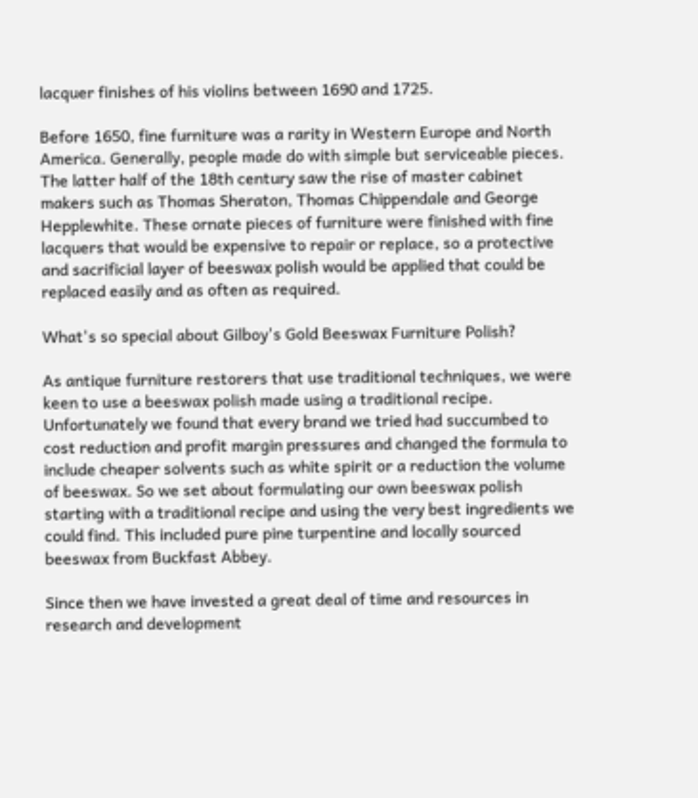lacquer finishes of his violins between 1690 and 1725.

Before 1650, fine furniture was a rarity in Western Europe and North America. Generally, people made do with simple but serviceable pieces. The latter half of the 18th century saw the rise of master cabinet makers such as Thomas Sheraton, Thomas Chippendale and George Hepplewhite. These ornate pieces of furniture were finished with fine lacquers that would be expensive to repair or replace, so a protective and sacrificial layer of beeswax polish would be applied that could be replaced easily and as often as required.

What's so special about Gilboy's Gold Beeswax Furniture Polish?

As antique furniture restorers that use traditional techniques, we were keen to use a beeswax polish made using a traditional recipe. Unfortunately we found that every brand we tried had succumbed to cost reduction and profit margin pressures and changed the formula to include cheaper solvents such as white spirit or a reduction the volume of beeswax. So we set about formulating our own beeswax polish starting with a traditional recipe and using the very best ingredients we could find. This included pure pine turpentine and locally sourced beeswax from Buckfast Abbey.

Since then we have invested a great deal of time and resources in research and development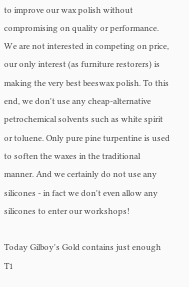to improve our wax polish without compromising on quality or performance. We are not interested in competing on price, our only interest (as furniture restorers) is making the very best beeswax polish. To this end, we don't use any cheap-alternative petrochemical solvents such as white spirit or toluene. Only pure pine turpentine is used to soften the waxes in the traditional manner. And we certainly do not use any silicones - in fact we don't even allow any silicones to enter our workshops!

Today Gilboy's Gold contains just enough T1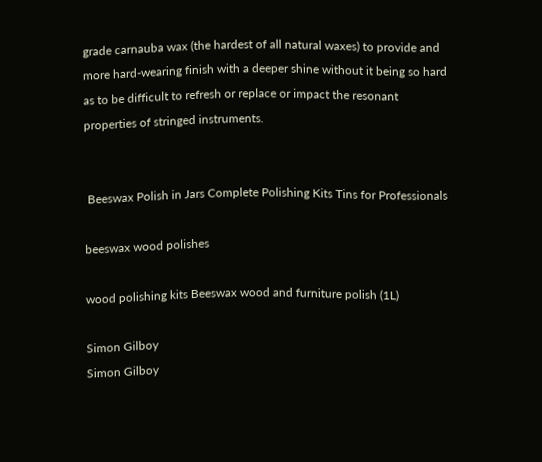grade carnauba wax (the hardest of all natural waxes) to provide and more hard-wearing finish with a deeper shine without it being so hard as to be difficult to refresh or replace or impact the resonant properties of stringed instruments.


 Beeswax Polish in Jars Complete Polishing Kits Tins for Professionals

beeswax wood polishes

wood polishing kits Beeswax wood and furniture polish (1L)

Simon Gilboy
Simon Gilboy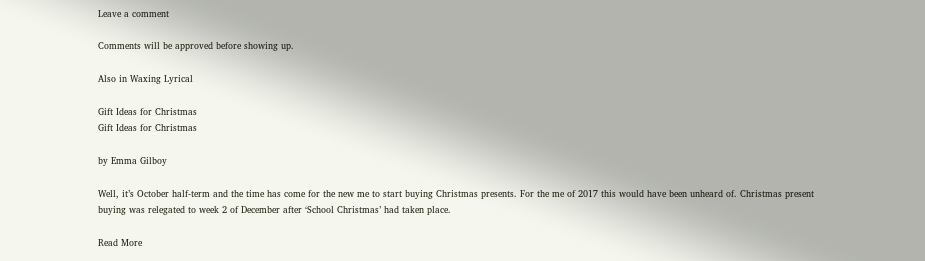Leave a comment

Comments will be approved before showing up.

Also in Waxing Lyrical

Gift Ideas for Christmas
Gift Ideas for Christmas

by Emma Gilboy

Well, it’s October half-term and the time has come for the new me to start buying Christmas presents. For the me of 2017 this would have been unheard of. Christmas present buying was relegated to week 2 of December after ‘School Christmas’ had taken place.

Read More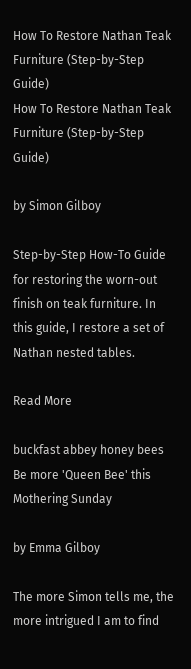How To Restore Nathan Teak Furniture (Step-by-Step Guide)
How To Restore Nathan Teak Furniture (Step-by-Step Guide)

by Simon Gilboy

Step-by-Step How-To Guide for restoring the worn-out finish on teak furniture. In this guide, I restore a set of Nathan nested tables.

Read More

buckfast abbey honey bees
Be more 'Queen Bee' this Mothering Sunday

by Emma Gilboy

The more Simon tells me, the more intrigued I am to find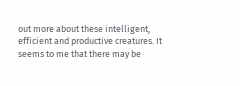out more about these intelligent, efficient and productive creatures. It seems to me that there may be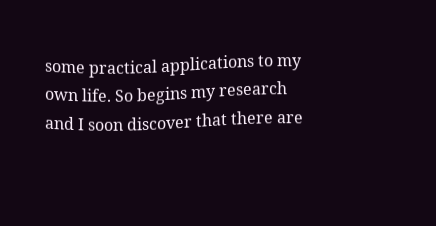some practical applications to my own life. So begins my research and I soon discover that there are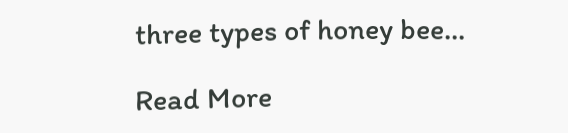three types of honey bee...

Read More